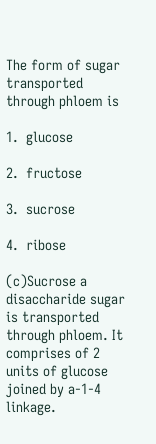The form of sugar transported through phloem is

1.  glucose

2.  fructose

3.  sucrose

4.  ribose

(c)Sucrose a disaccharide sugar is transported through phloem. It comprises of 2 units of glucose joined by a-1-4 linkage.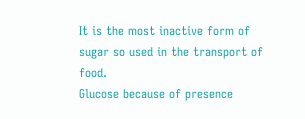It is the most inactive form of sugar so used in the transport of food.
Glucose because of presence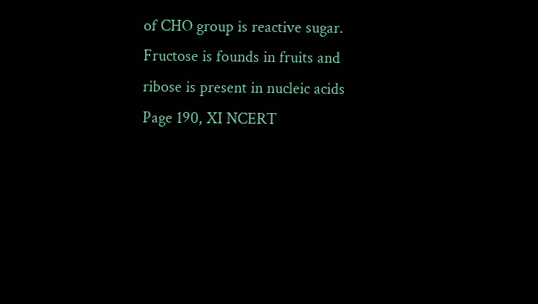of CHO group is reactive sugar.
Fructose is founds in fruits and ribose is present in nucleic acids
Page 190, XI NCERT